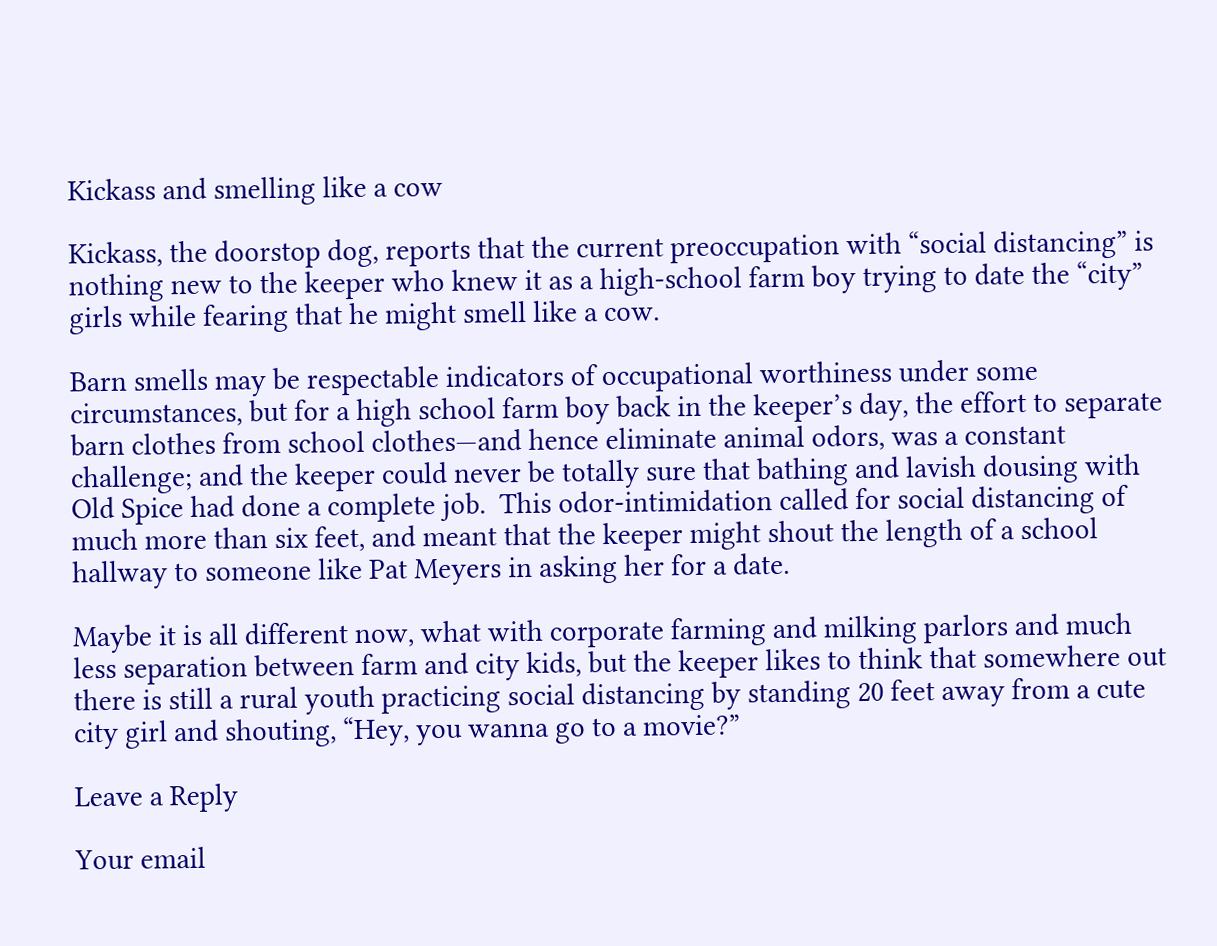Kickass and smelling like a cow

Kickass, the doorstop dog, reports that the current preoccupation with “social distancing” is nothing new to the keeper who knew it as a high-school farm boy trying to date the “city” girls while fearing that he might smell like a cow.

Barn smells may be respectable indicators of occupational worthiness under some circumstances, but for a high school farm boy back in the keeper’s day, the effort to separate barn clothes from school clothes—and hence eliminate animal odors, was a constant challenge; and the keeper could never be totally sure that bathing and lavish dousing with Old Spice had done a complete job.  This odor-intimidation called for social distancing of much more than six feet, and meant that the keeper might shout the length of a school hallway to someone like Pat Meyers in asking her for a date.

Maybe it is all different now, what with corporate farming and milking parlors and much less separation between farm and city kids, but the keeper likes to think that somewhere out there is still a rural youth practicing social distancing by standing 20 feet away from a cute city girl and shouting, “Hey, you wanna go to a movie?”

Leave a Reply

Your email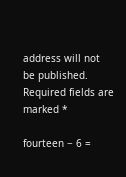address will not be published. Required fields are marked *

fourteen − 6 =